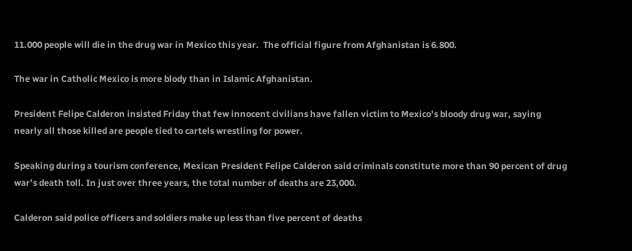11.000 people will die in the drug war in Mexico this year.  The official figure from Afghanistan is 6.800.

The war in Catholic Mexico is more blody than in Islamic Afghanistan.

President Felipe Calderon insisted Friday that few innocent civilians have fallen victim to Mexico’s bloody drug war, saying nearly all those killed are people tied to cartels wrestling for power.

Speaking during a tourism conference, Mexican President Felipe Calderon said criminals constitute more than 90 percent of drug war’s death toll. In just over three years, the total number of deaths are 23,000.

Calderon said police officers and soldiers make up less than five percent of deaths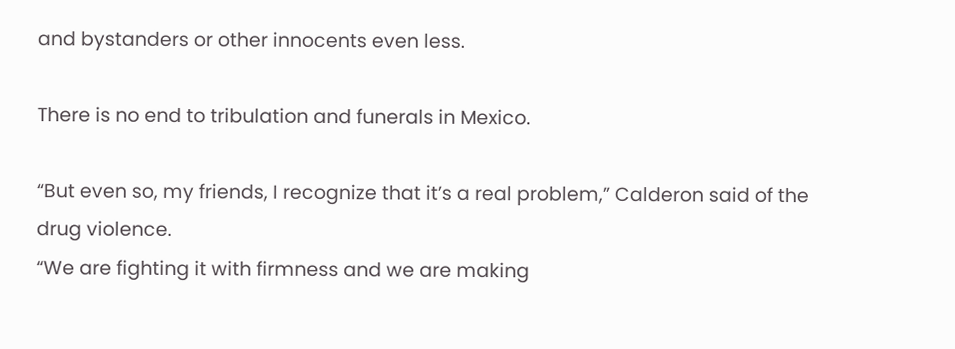and bystanders or other innocents even less.

There is no end to tribulation and funerals in Mexico.

“But even so, my friends, I recognize that it’s a real problem,” Calderon said of the drug violence.
“We are fighting it with firmness and we are making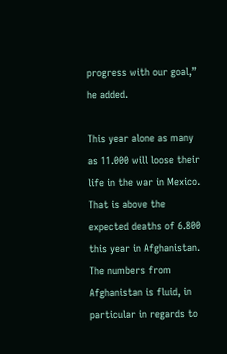progress with our goal,” he added.

This year alone as many as 11.000 will loose their life in the war in Mexico. That is above the expected deaths of 6.800 this year in Afghanistan. The numbers from Afghanistan is fluid, in particular in regards to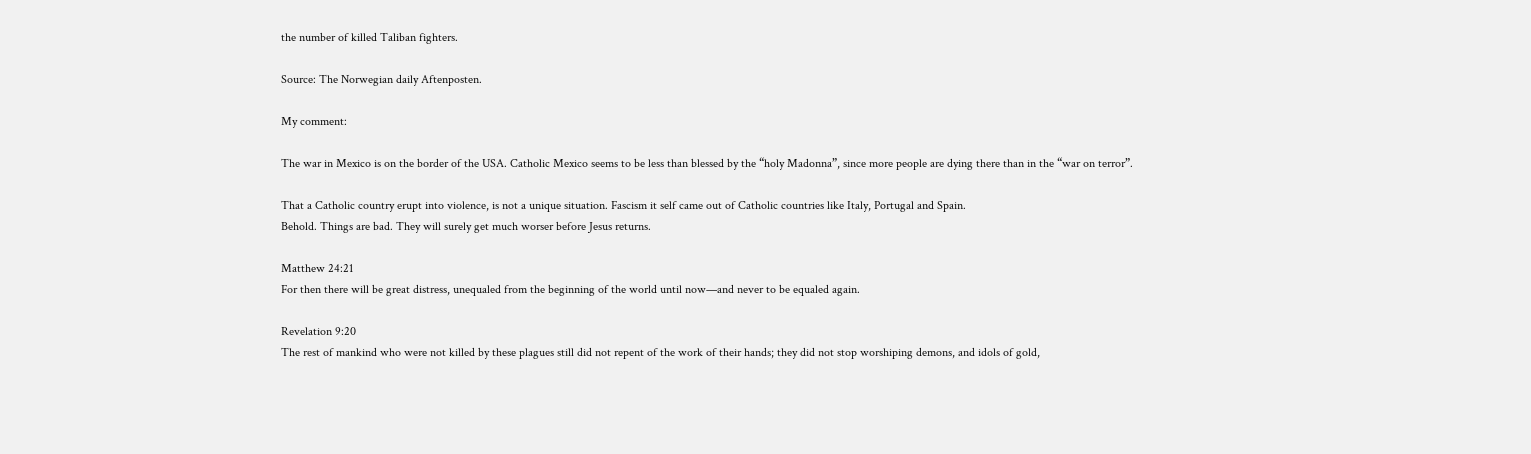the number of killed Taliban fighters.

Source: The Norwegian daily Aftenposten.

My comment:

The war in Mexico is on the border of the USA. Catholic Mexico seems to be less than blessed by the “holy Madonna”, since more people are dying there than in the “war on terror”.

That a Catholic country erupt into violence, is not a unique situation. Fascism it self came out of Catholic countries like Italy, Portugal and Spain.
Behold. Things are bad. They will surely get much worser before Jesus returns.

Matthew 24:21
For then there will be great distress, unequaled from the beginning of the world until now—and never to be equaled again.

Revelation 9:20
The rest of mankind who were not killed by these plagues still did not repent of the work of their hands; they did not stop worshiping demons, and idols of gold,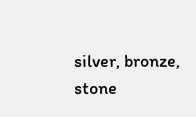silver, bronze, stone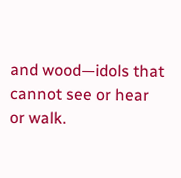and wood—idols that cannot see or hear or walk.